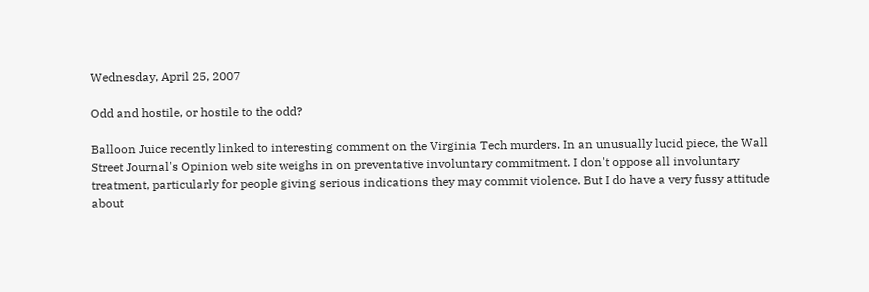Wednesday, April 25, 2007

Odd and hostile, or hostile to the odd?

Balloon Juice recently linked to interesting comment on the Virginia Tech murders. In an unusually lucid piece, the Wall Street Journal's Opinion web site weighs in on preventative involuntary commitment. I don't oppose all involuntary treatment, particularly for people giving serious indications they may commit violence. But I do have a very fussy attitude about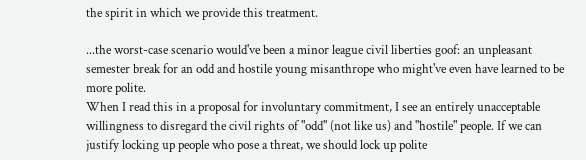the spirit in which we provide this treatment.

...the worst-case scenario would've been a minor league civil liberties goof: an unpleasant semester break for an odd and hostile young misanthrope who might've even have learned to be more polite.
When I read this in a proposal for involuntary commitment, I see an entirely unacceptable willingness to disregard the civil rights of "odd" (not like us) and "hostile" people. If we can justify locking up people who pose a threat, we should lock up polite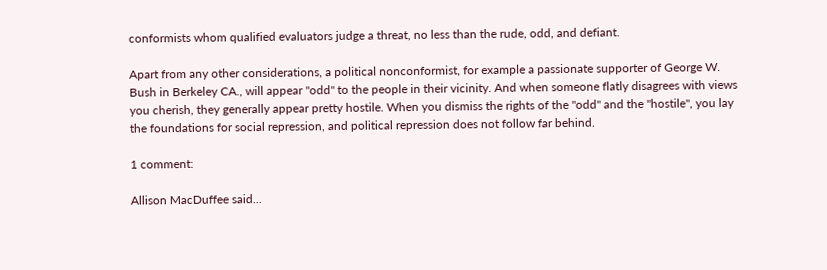conformists whom qualified evaluators judge a threat, no less than the rude, odd, and defiant.

Apart from any other considerations, a political nonconformist, for example a passionate supporter of George W. Bush in Berkeley CA., will appear "odd" to the people in their vicinity. And when someone flatly disagrees with views you cherish, they generally appear pretty hostile. When you dismiss the rights of the "odd" and the "hostile", you lay the foundations for social repression, and political repression does not follow far behind.

1 comment:

Allison MacDuffee said...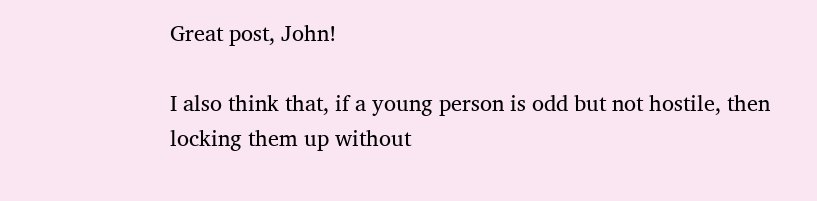Great post, John!

I also think that, if a young person is odd but not hostile, then locking them up without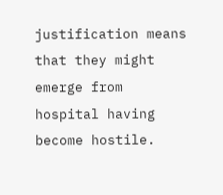justification means that they might emerge from hospital having become hostile.